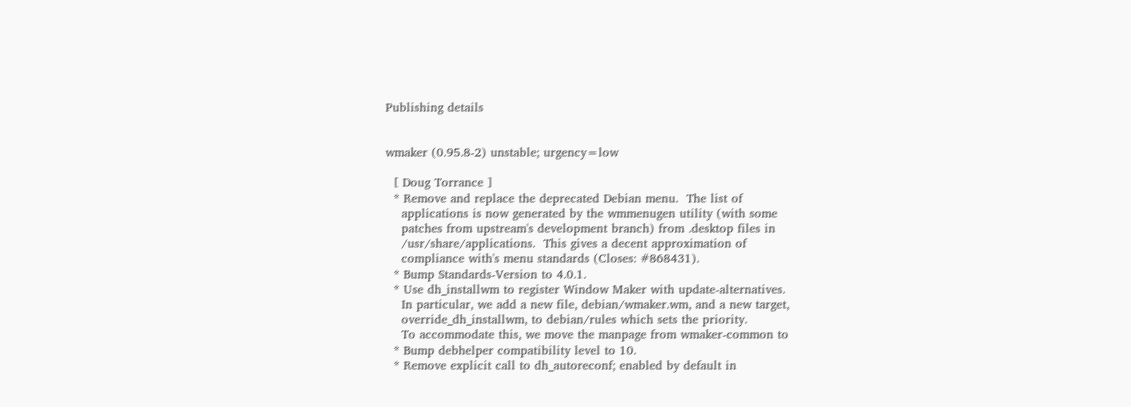Publishing details


wmaker (0.95.8-2) unstable; urgency=low

  [ Doug Torrance ]
  * Remove and replace the deprecated Debian menu.  The list of
    applications is now generated by the wmmenugen utility (with some
    patches from upstream's development branch) from .desktop files in
    /usr/share/applications.  This gives a decent approximation of
    compliance with's menu standards (Closes: #868431).
  * Bump Standards-Version to 4.0.1.
  * Use dh_installwm to register Window Maker with update-alternatives.
    In particular, we add a new file, debian/wmaker.wm, and a new target,
    override_dh_installwm, to debian/rules which sets the priority.
    To accommodate this, we move the manpage from wmaker-common to
  * Bump debhelper compatibility level to 10.
  * Remove explicit call to dh_autoreconf; enabled by default in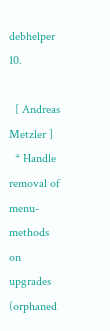debhelper 10.

  [ Andreas Metzler ]
  * Handle removal of menu-methods on upgrades (orphaned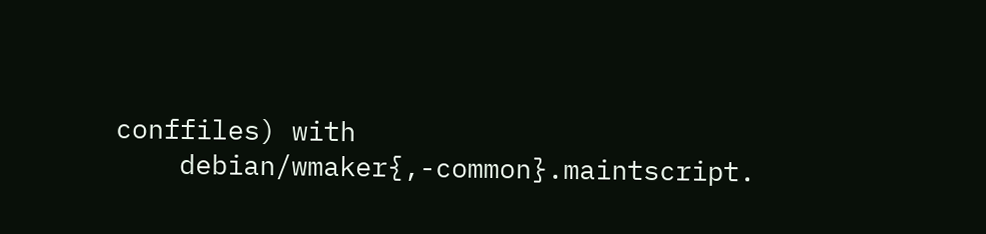conffiles) with
    debian/wmaker{,-common}.maintscript.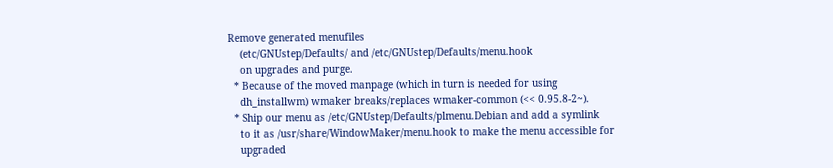Remove generated menufiles
    (etc/GNUstep/Defaults/ and /etc/GNUstep/Defaults/menu.hook
    on upgrades and purge.
  * Because of the moved manpage (which in turn is needed for using
    dh_installwm) wmaker breaks/replaces wmaker-common (<< 0.95.8-2~).
  * Ship our menu as /etc/GNUstep/Defaults/plmenu.Debian and add a symlink
    to it as /usr/share/WindowMaker/menu.hook to make the menu accessible for
    upgraded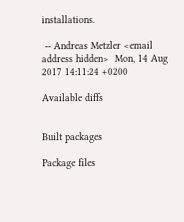installations.

 -- Andreas Metzler <email address hidden>  Mon, 14 Aug 2017 14:11:24 +0200

Available diffs


Built packages

Package files